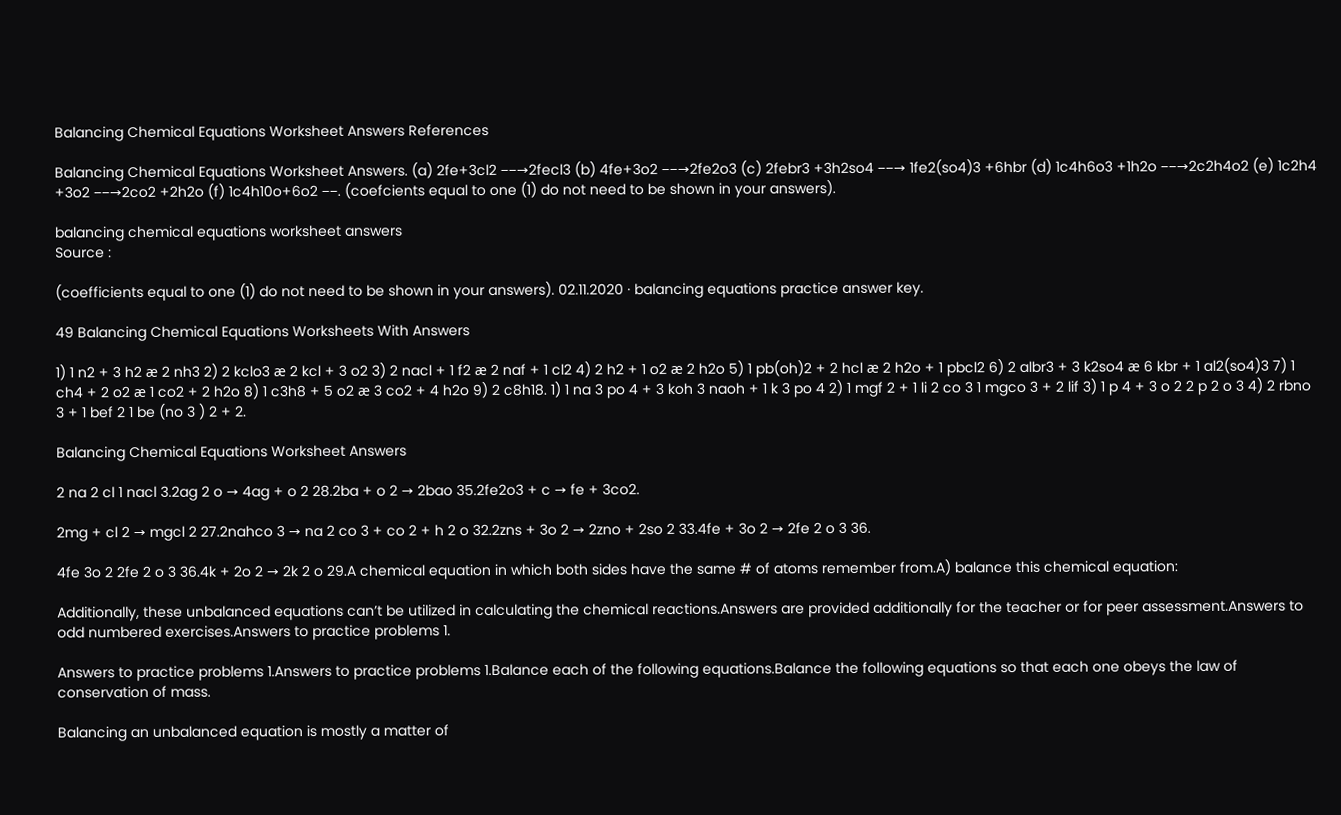Balancing Chemical Equations Worksheet Answers References

Balancing Chemical Equations Worksheet Answers. (a) 2fe+3cl2 −−→2fecl3 (b) 4fe+3o2 −−→2fe2o3 (c) 2febr3 +3h2so4 −−→ 1fe2(so4)3 +6hbr (d) 1c4h6o3 +1h2o −−→2c2h4o2 (e) 1c2h4 +3o2 −−→2co2 +2h2o (f) 1c4h10o+6o2 −−. (coefcients equal to one (1) do not need to be shown in your answers).

balancing chemical equations worksheet answers
Source :

(coefficients equal to one (1) do not need to be shown in your answers). 02.11.2020 · balancing equations practice answer key.

49 Balancing Chemical Equations Worksheets With Answers

1) 1 n2 + 3 h2 æ 2 nh3 2) 2 kclo3 æ 2 kcl + 3 o2 3) 2 nacl + 1 f2 æ 2 naf + 1 cl2 4) 2 h2 + 1 o2 æ 2 h2o 5) 1 pb(oh)2 + 2 hcl æ 2 h2o + 1 pbcl2 6) 2 albr3 + 3 k2so4 æ 6 kbr + 1 al2(so4)3 7) 1 ch4 + 2 o2 æ 1 co2 + 2 h2o 8) 1 c3h8 + 5 o2 æ 3 co2 + 4 h2o 9) 2 c8h18. 1) 1 na 3 po 4 + 3 koh 3 naoh + 1 k 3 po 4 2) 1 mgf 2 + 1 li 2 co 3 1 mgco 3 + 2 lif 3) 1 p 4 + 3 o 2 2 p 2 o 3 4) 2 rbno 3 + 1 bef 2 1 be (no 3 ) 2 + 2.

Balancing Chemical Equations Worksheet Answers

2 na 2 cl 1 nacl 3.2ag 2 o → 4ag + o 2 28.2ba + o 2 → 2bao 35.2fe2o3 + c → fe + 3co2.

2mg + cl 2 → mgcl 2 27.2nahco 3 → na 2 co 3 + co 2 + h 2 o 32.2zns + 3o 2 → 2zno + 2so 2 33.4fe + 3o 2 → 2fe 2 o 3 36.

4fe 3o 2 2fe 2 o 3 36.4k + 2o 2 → 2k 2 o 29.A chemical equation in which both sides have the same # of atoms remember from.A) balance this chemical equation:

Additionally, these unbalanced equations can’t be utilized in calculating the chemical reactions.Answers are provided additionally for the teacher or for peer assessment.Answers to odd numbered exercises.Answers to practice problems 1.

Answers to practice problems 1.Answers to practice problems 1.Balance each of the following equations.Balance the following equations so that each one obeys the law of conservation of mass.

Balancing an unbalanced equation is mostly a matter of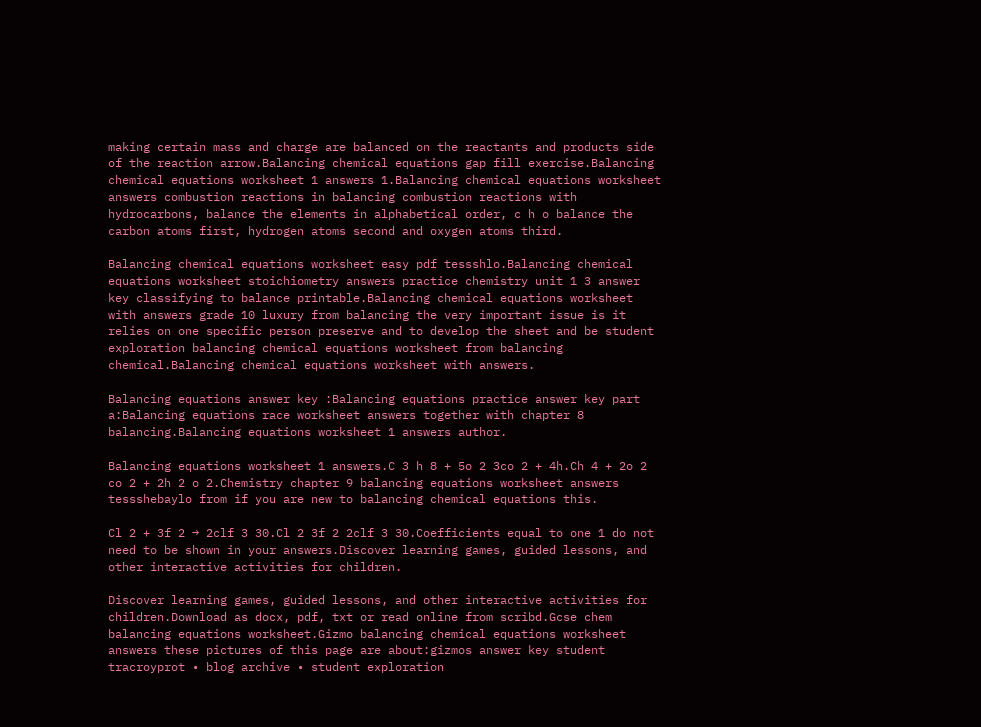making certain mass and charge are balanced on the reactants and products side of the reaction arrow.Balancing chemical equations gap fill exercise.Balancing chemical equations worksheet 1 answers 1.Balancing chemical equations worksheet answers combustion reactions in balancing combustion reactions with hydrocarbons, balance the elements in alphabetical order, c h o balance the carbon atoms first, hydrogen atoms second and oxygen atoms third.

Balancing chemical equations worksheet easy pdf tessshlo.Balancing chemical equations worksheet stoichiometry answers practice chemistry unit 1 3 answer key classifying to balance printable.Balancing chemical equations worksheet with answers grade 10 luxury from balancing the very important issue is it relies on one specific person preserve and to develop the sheet and be student exploration balancing chemical equations worksheet from balancing chemical.Balancing chemical equations worksheet with answers.

Balancing equations answer key :Balancing equations practice answer key part a:Balancing equations race worksheet answers together with chapter 8 balancing.Balancing equations worksheet 1 answers author.

Balancing equations worksheet 1 answers.C 3 h 8 + 5o 2 3co 2 + 4h.Ch 4 + 2o 2 co 2 + 2h 2 o 2.Chemistry chapter 9 balancing equations worksheet answers tessshebaylo from if you are new to balancing chemical equations this.

Cl 2 + 3f 2 → 2clf 3 30.Cl 2 3f 2 2clf 3 30.Coefficients equal to one 1 do not need to be shown in your answers.Discover learning games, guided lessons, and other interactive activities for children.

Discover learning games, guided lessons, and other interactive activities for children.Download as docx, pdf, txt or read online from scribd.Gcse chem balancing equations worksheet.Gizmo balancing chemical equations worksheet answers these pictures of this page are about:gizmos answer key student tracroyprot • blog archive • student exploration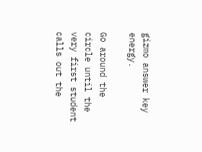gizmo answer key energy.

Go around the circle until the very first student calls out the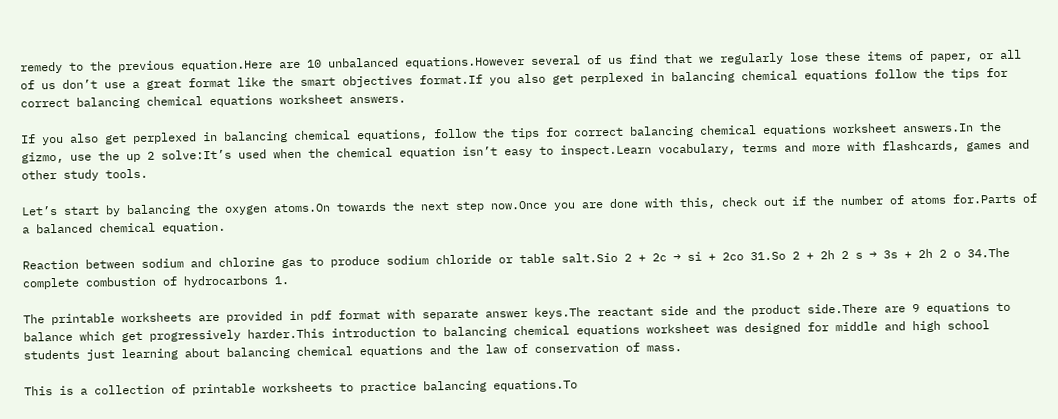remedy to the previous equation.Here are 10 unbalanced equations.However several of us find that we regularly lose these items of paper, or all of us don’t use a great format like the smart objectives format.If you also get perplexed in balancing chemical equations follow the tips for correct balancing chemical equations worksheet answers.

If you also get perplexed in balancing chemical equations, follow the tips for correct balancing chemical equations worksheet answers.In the gizmo, use the up 2 solve:It’s used when the chemical equation isn’t easy to inspect.Learn vocabulary, terms and more with flashcards, games and other study tools.

Let’s start by balancing the oxygen atoms.On towards the next step now.Once you are done with this, check out if the number of atoms for.Parts of a balanced chemical equation.

Reaction between sodium and chlorine gas to produce sodium chloride or table salt.Sio 2 + 2c → si + 2co 31.So 2 + 2h 2 s → 3s + 2h 2 o 34.The complete combustion of hydrocarbons 1.

The printable worksheets are provided in pdf format with separate answer keys.The reactant side and the product side.There are 9 equations to balance which get progressively harder.This introduction to balancing chemical equations worksheet was designed for middle and high school students just learning about balancing chemical equations and the law of conservation of mass.

This is a collection of printable worksheets to practice balancing equations.To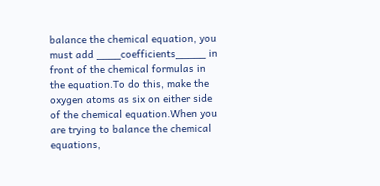balance the chemical equation, you must add ____coefficients_____ in front of the chemical formulas in the equation.To do this, make the oxygen atoms as six on either side of the chemical equation.When you are trying to balance the chemical equations,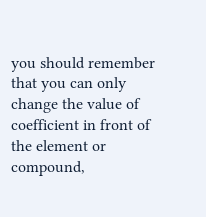you should remember that you can only change the value of coefficient in front of the element or compound,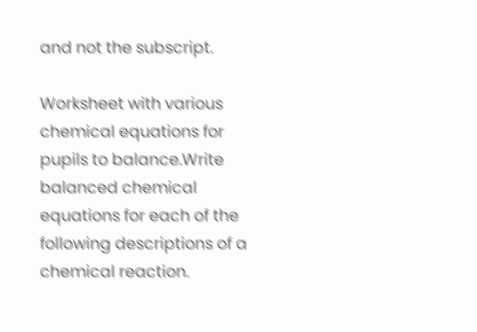and not the subscript.

Worksheet with various chemical equations for pupils to balance.Write balanced chemical equations for each of the following descriptions of a chemical reaction.